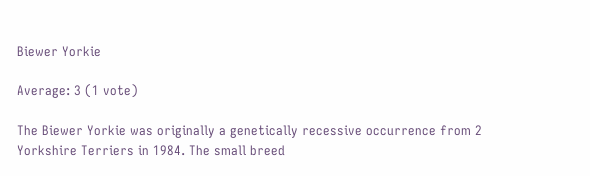Biewer Yorkie

Average: 3 (1 vote)

The Biewer Yorkie was originally a genetically recessive occurrence from 2 Yorkshire Terriers in 1984. The small breed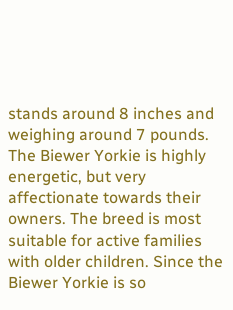stands around 8 inches and weighing around 7 pounds. The Biewer Yorkie is highly energetic, but very affectionate towards their owners. The breed is most suitable for active families with older children. Since the Biewer Yorkie is so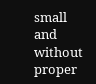small and without proper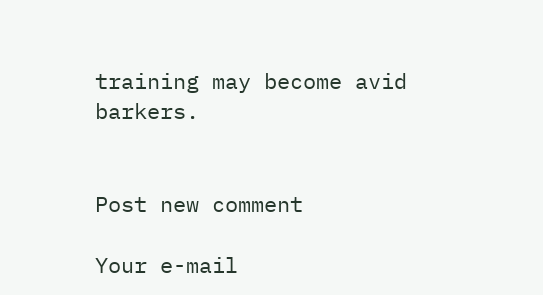training may become avid barkers.


Post new comment

Your e-mail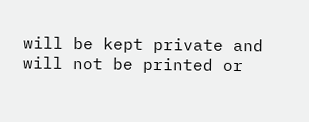will be kept private and will not be printed or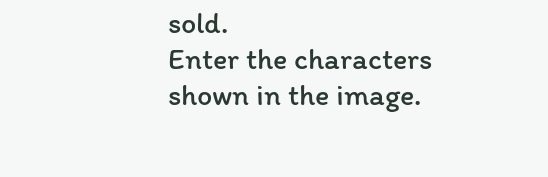sold.
Enter the characters shown in the image.